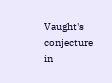Vaught's conjecture in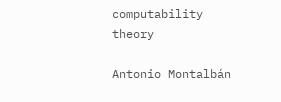computability theory

Antonio Montalbán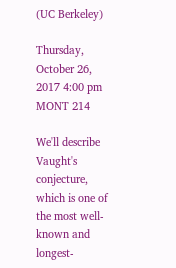(UC Berkeley)

Thursday, October 26, 2017 4:00 pm
MONT 214

We'll describe Vaught's conjecture, which is one of the most well-known and longest-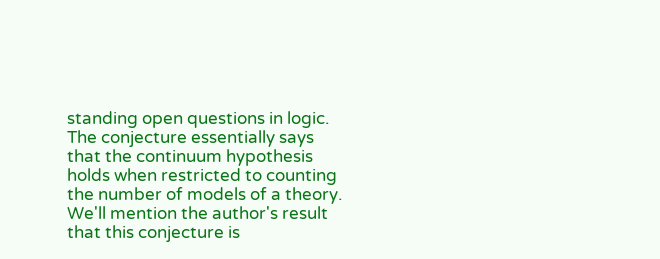standing open questions in logic. The conjecture essentially says that the continuum hypothesis holds when restricted to counting the number of models of a theory. We'll mention the author's result that this conjecture is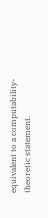equivalent to a computability-theoretic statement.